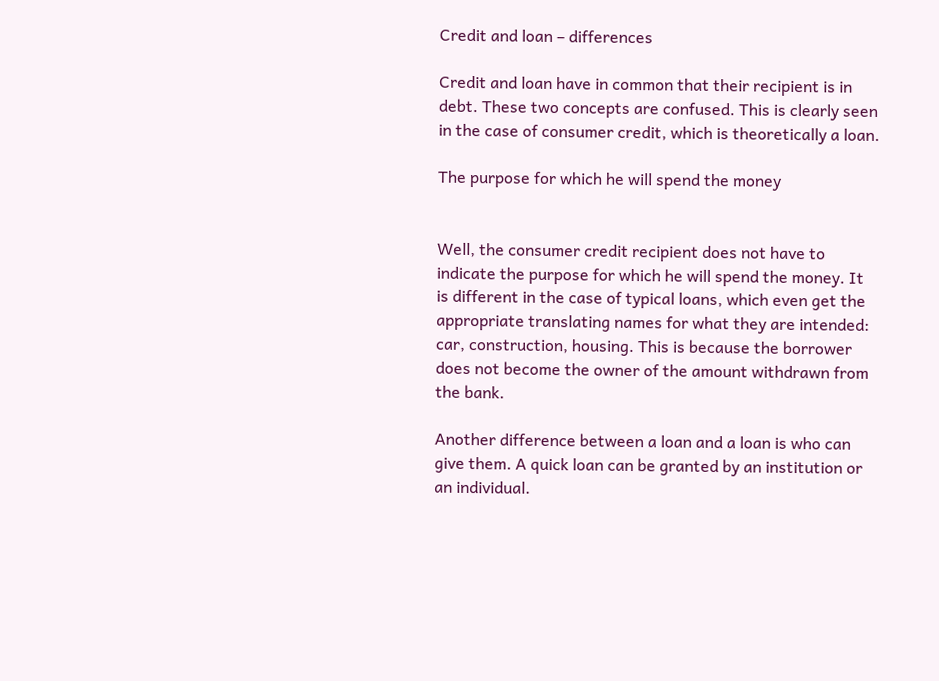Credit and loan – differences

Credit and loan have in common that their recipient is in debt. These two concepts are confused. This is clearly seen in the case of consumer credit, which is theoretically a loan.

The purpose for which he will spend the money


Well, the consumer credit recipient does not have to indicate the purpose for which he will spend the money. It is different in the case of typical loans, which even get the appropriate translating names for what they are intended: car, construction, housing. This is because the borrower does not become the owner of the amount withdrawn from the bank.

Another difference between a loan and a loan is who can give them. A quick loan can be granted by an institution or an individual.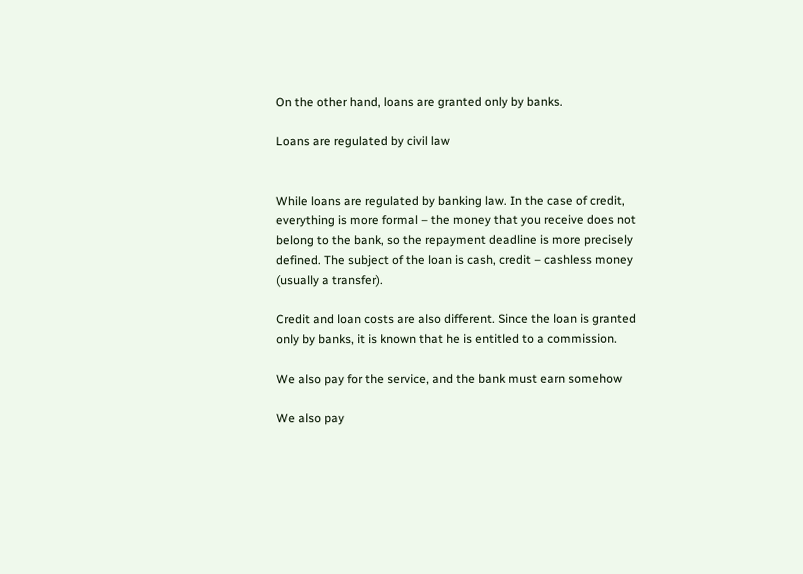On the other hand, loans are granted only by banks.

Loans are regulated by civil law


While loans are regulated by banking law. In the case of credit, everything is more formal – the money that you receive does not belong to the bank, so the repayment deadline is more precisely defined. The subject of the loan is cash, credit – cashless money (usually a transfer).

Credit and loan costs are also different. Since the loan is granted only by banks, it is known that he is entitled to a commission.

We also pay for the service, and the bank must earn somehow

We also pay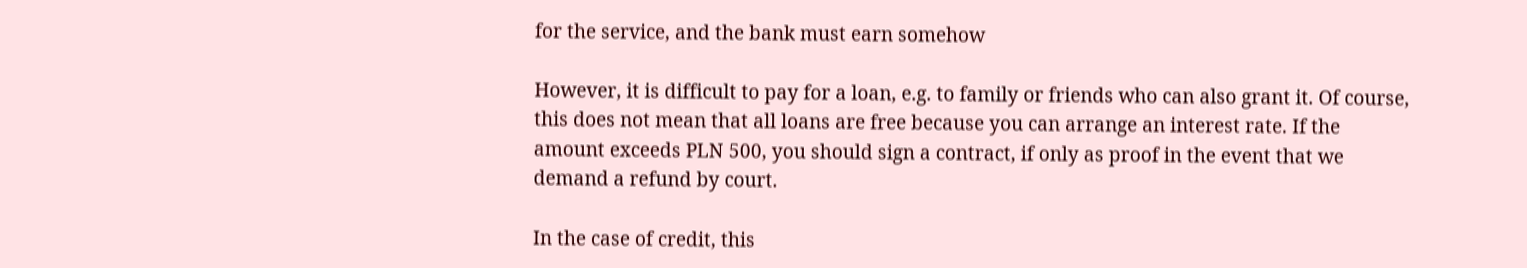for the service, and the bank must earn somehow

However, it is difficult to pay for a loan, e.g. to family or friends who can also grant it. Of course, this does not mean that all loans are free because you can arrange an interest rate. If the amount exceeds PLN 500, you should sign a contract, if only as proof in the event that we demand a refund by court.

In the case of credit, this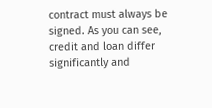contract must always be signed. As you can see, credit and loan differ significantly and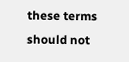these terms should not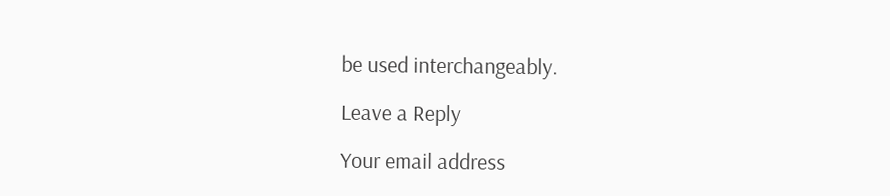be used interchangeably.

Leave a Reply

Your email address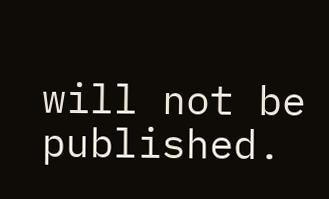will not be published.